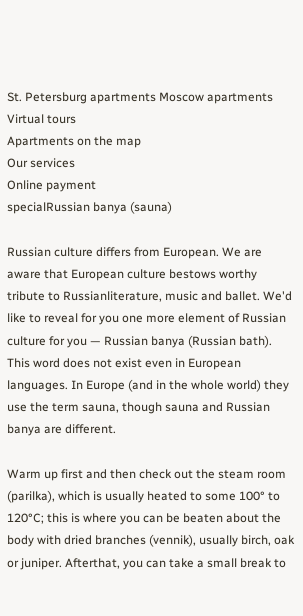St. Petersburg apartments Moscow apartments
Virtual tours
Apartments on the map
Our services
Online payment
specialRussian banya (sauna)

Russian culture differs from European. We are aware that European culture bestows worthy tribute to Russianliterature, music and ballet. We'd like to reveal for you one more element of Russian culture for you — Russian banya (Russian bath). This word does not exist even in European languages. In Europe (and in the whole world) they use the term sauna, though sauna and Russian banya are different.

Warm up first and then check out the steam room (parilka), which is usually heated to some 100° to 120°C; this is where you can be beaten about the body with dried branches (vennik), usually birch, oak or juniper. Afterthat, you can take a small break to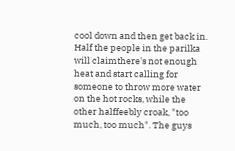cool down and then get back in. Half the people in the parilka will claimthere's not enough heat and start calling for someone to throw more water on the hot rocks, while the other halffeebly croak, "too much, too much". The guys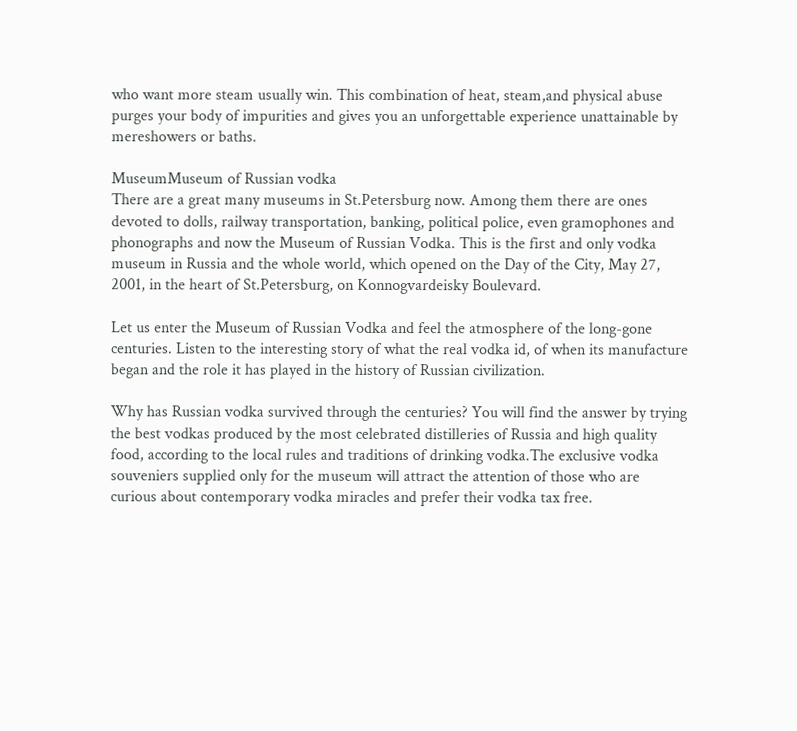who want more steam usually win. This combination of heat, steam,and physical abuse purges your body of impurities and gives you an unforgettable experience unattainable by mereshowers or baths.

MuseumMuseum of Russian vodka
There are a great many museums in St.Petersburg now. Among them there are ones devoted to dolls, railway transportation, banking, political police, even gramophones and phonographs and now the Museum of Russian Vodka. This is the first and only vodka museum in Russia and the whole world, which opened on the Day of the City, May 27, 2001, in the heart of St.Petersburg, on Konnogvardeisky Boulevard.

Let us enter the Museum of Russian Vodka and feel the atmosphere of the long-gone centuries. Listen to the interesting story of what the real vodka id, of when its manufacture began and the role it has played in the history of Russian civilization.

Why has Russian vodka survived through the centuries? You will find the answer by trying the best vodkas produced by the most celebrated distilleries of Russia and high quality food, according to the local rules and traditions of drinking vodka.The exclusive vodka souveniers supplied only for the museum will attract the attention of those who are curious about contemporary vodka miracles and prefer their vodka tax free.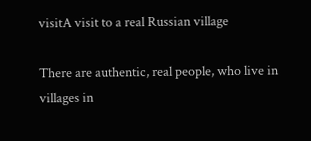visitA visit to a real Russian village

There are authentic, real people, who live in villages in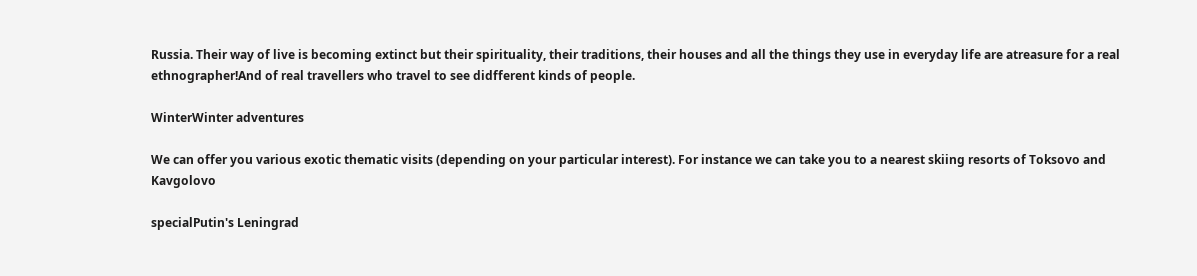Russia. Their way of live is becoming extinct but their spirituality, their traditions, their houses and all the things they use in everyday life are atreasure for a real ethnographer!And of real travellers who travel to see didfferent kinds of people.

WinterWinter adventures

We can offer you various exotic thematic visits (depending on your particular interest). For instance we can take you to a nearest skiing resorts of Toksovo and Kavgolovo

specialPutin's Leningrad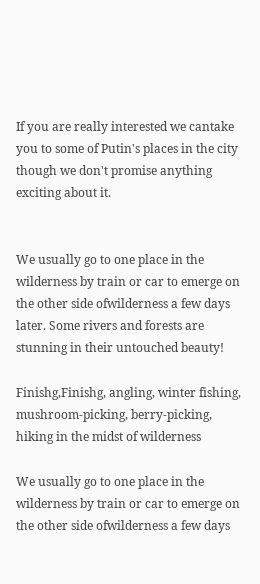If you are really interested we cantake you to some of Putin's places in the city though we don't promise anything exciting about it.


We usually go to one place in the wilderness by train or car to emerge on the other side ofwilderness a few days later. Some rivers and forests are stunning in their untouched beauty!

Finishg,Finishg, angling, winter fishing, mushroom-picking, berry-picking, hiking in the midst of wilderness

We usually go to one place in the wilderness by train or car to emerge on the other side ofwilderness a few days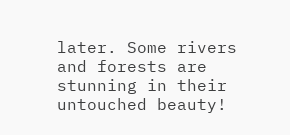later. Some rivers and forests are stunning in their untouched beauty!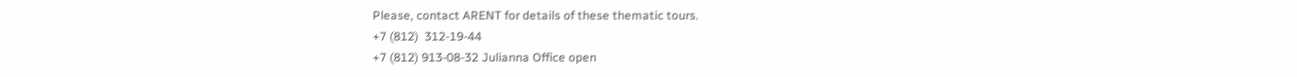Please, contact ARENT for details of these thematic tours.
+7 (812)  312-19-44
+7 (812) 913-08-32 Julianna Office open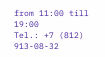from 11:00 till 19:00
Tel.: +7 (812) 913-08-32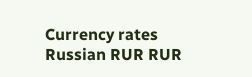Currency rates
Russian RUR RUR